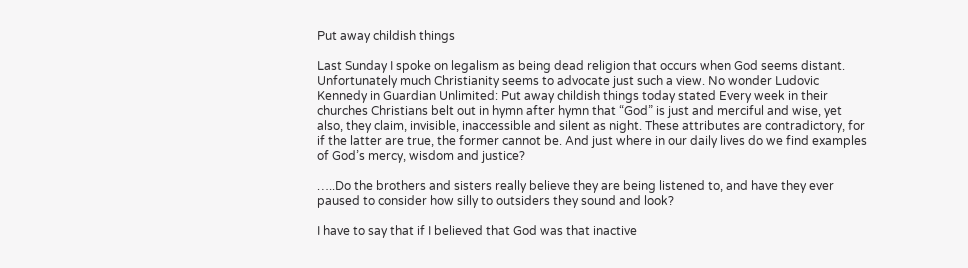Put away childish things

Last Sunday I spoke on legalism as being dead religion that occurs when God seems distant. Unfortunately much Christianity seems to advocate just such a view. No wonder Ludovic Kennedy in Guardian Unlimited: Put away childish things today stated Every week in their churches Christians belt out in hymn after hymn that “God” is just and merciful and wise, yet also, they claim, invisible, inaccessible and silent as night. These attributes are contradictory, for if the latter are true, the former cannot be. And just where in our daily lives do we find examples of God’s mercy, wisdom and justice?

…..Do the brothers and sisters really believe they are being listened to, and have they ever paused to consider how silly to outsiders they sound and look?

I have to say that if I believed that God was that inactive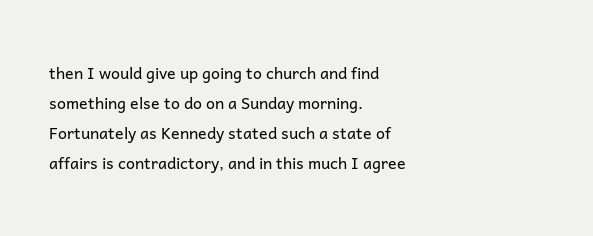then I would give up going to church and find something else to do on a Sunday morning. Fortunately as Kennedy stated such a state of affairs is contradictory, and in this much I agree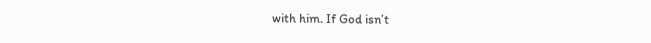with him. If God isn’t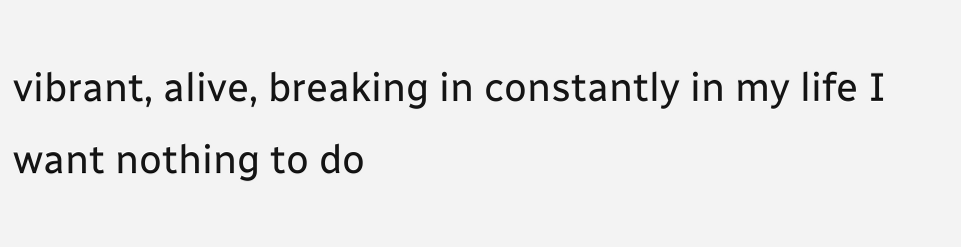vibrant, alive, breaking in constantly in my life I want nothing to do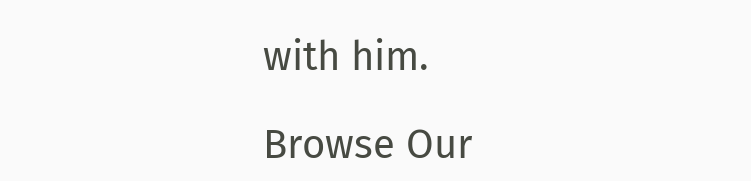with him.

Browse Our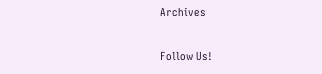Archives

Follow Us!